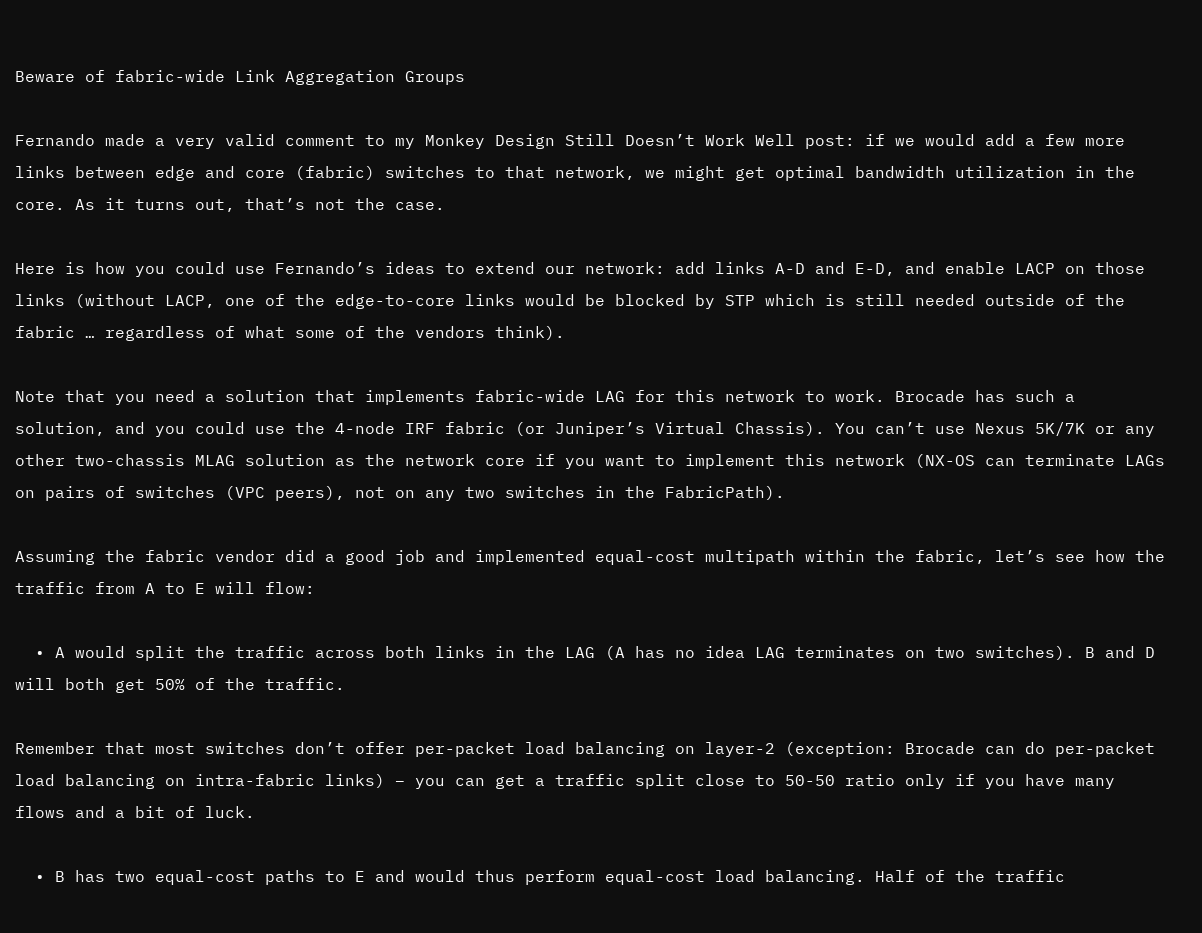Beware of fabric-wide Link Aggregation Groups

Fernando made a very valid comment to my Monkey Design Still Doesn’t Work Well post: if we would add a few more links between edge and core (fabric) switches to that network, we might get optimal bandwidth utilization in the core. As it turns out, that’s not the case.

Here is how you could use Fernando’s ideas to extend our network: add links A-D and E-D, and enable LACP on those links (without LACP, one of the edge-to-core links would be blocked by STP which is still needed outside of the fabric … regardless of what some of the vendors think).

Note that you need a solution that implements fabric-wide LAG for this network to work. Brocade has such a solution, and you could use the 4-node IRF fabric (or Juniper’s Virtual Chassis). You can’t use Nexus 5K/7K or any other two-chassis MLAG solution as the network core if you want to implement this network (NX-OS can terminate LAGs on pairs of switches (VPC peers), not on any two switches in the FabricPath).

Assuming the fabric vendor did a good job and implemented equal-cost multipath within the fabric, let’s see how the traffic from A to E will flow:

  • A would split the traffic across both links in the LAG (A has no idea LAG terminates on two switches). B and D will both get 50% of the traffic.

Remember that most switches don’t offer per-packet load balancing on layer-2 (exception: Brocade can do per-packet load balancing on intra-fabric links) – you can get a traffic split close to 50-50 ratio only if you have many flows and a bit of luck.

  • B has two equal-cost paths to E and would thus perform equal-cost load balancing. Half of the traffic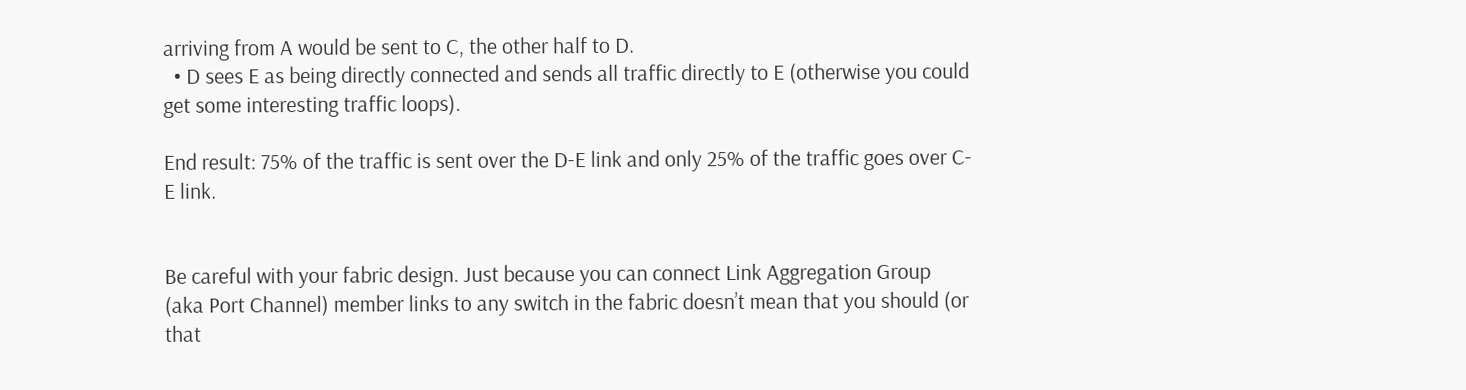arriving from A would be sent to C, the other half to D.
  • D sees E as being directly connected and sends all traffic directly to E (otherwise you could get some interesting traffic loops).

End result: 75% of the traffic is sent over the D-E link and only 25% of the traffic goes over C-E link.


Be careful with your fabric design. Just because you can connect Link Aggregation Group (aka Port Channel) member links to any switch in the fabric doesn’t mean that you should (or that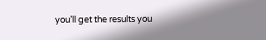you’ll get the results you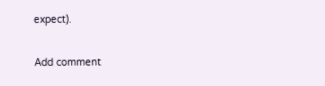expect).

Add comment